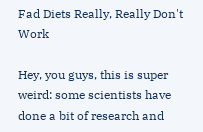Fad Diets Really, Really Don't Work

Hey, you guys, this is super weird: some scientists have done a bit of research and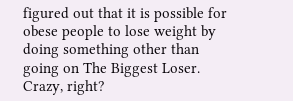figured out that it is possible for obese people to lose weight by doing something other than going on The Biggest Loser. Crazy, right?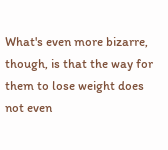What's even more bizarre, though, is that the way for them to lose weight does not even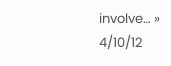involve… » 4/10/12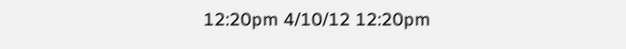12:20pm 4/10/12 12:20pm